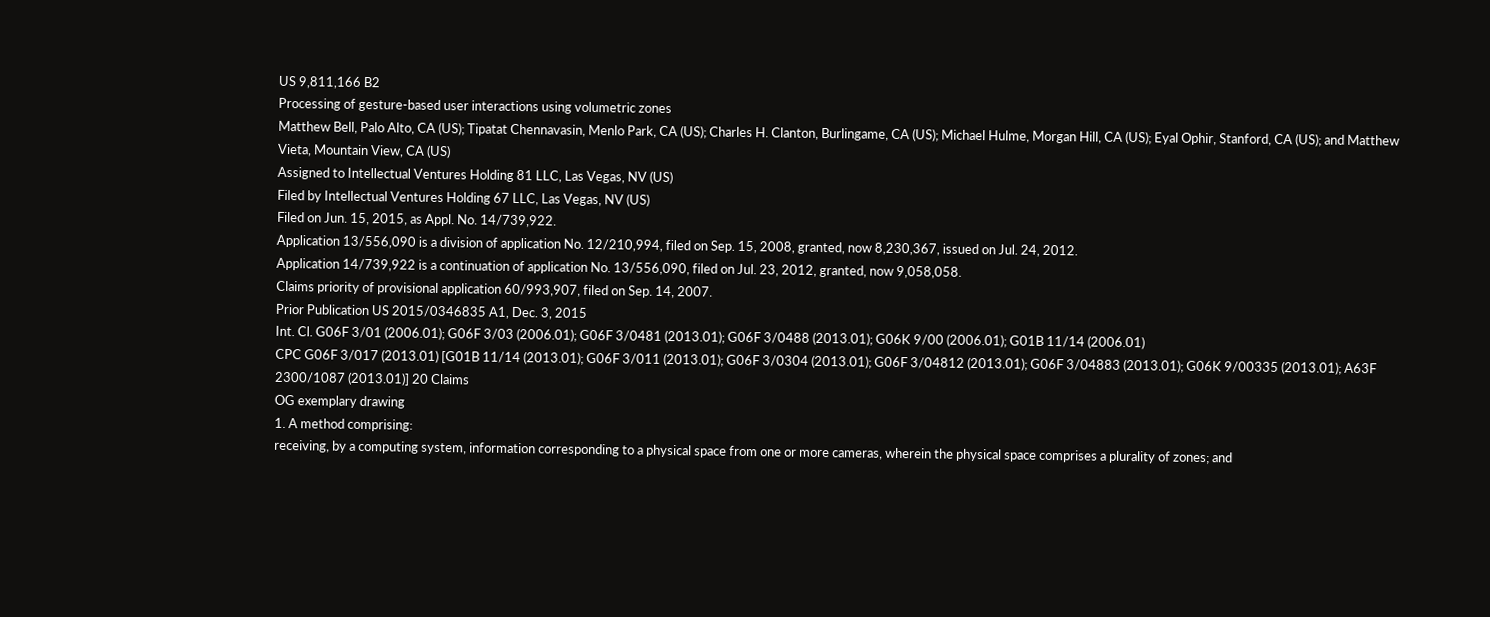US 9,811,166 B2
Processing of gesture-based user interactions using volumetric zones
Matthew Bell, Palo Alto, CA (US); Tipatat Chennavasin, Menlo Park, CA (US); Charles H. Clanton, Burlingame, CA (US); Michael Hulme, Morgan Hill, CA (US); Eyal Ophir, Stanford, CA (US); and Matthew Vieta, Mountain View, CA (US)
Assigned to Intellectual Ventures Holding 81 LLC, Las Vegas, NV (US)
Filed by Intellectual Ventures Holding 67 LLC, Las Vegas, NV (US)
Filed on Jun. 15, 2015, as Appl. No. 14/739,922.
Application 13/556,090 is a division of application No. 12/210,994, filed on Sep. 15, 2008, granted, now 8,230,367, issued on Jul. 24, 2012.
Application 14/739,922 is a continuation of application No. 13/556,090, filed on Jul. 23, 2012, granted, now 9,058,058.
Claims priority of provisional application 60/993,907, filed on Sep. 14, 2007.
Prior Publication US 2015/0346835 A1, Dec. 3, 2015
Int. Cl. G06F 3/01 (2006.01); G06F 3/03 (2006.01); G06F 3/0481 (2013.01); G06F 3/0488 (2013.01); G06K 9/00 (2006.01); G01B 11/14 (2006.01)
CPC G06F 3/017 (2013.01) [G01B 11/14 (2013.01); G06F 3/011 (2013.01); G06F 3/0304 (2013.01); G06F 3/04812 (2013.01); G06F 3/04883 (2013.01); G06K 9/00335 (2013.01); A63F 2300/1087 (2013.01)] 20 Claims
OG exemplary drawing
1. A method comprising:
receiving, by a computing system, information corresponding to a physical space from one or more cameras, wherein the physical space comprises a plurality of zones; and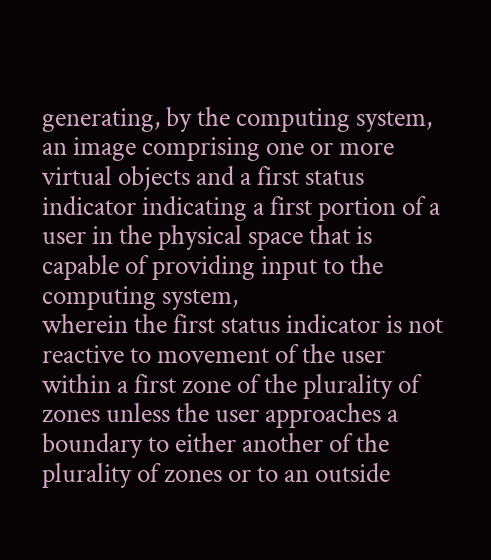generating, by the computing system, an image comprising one or more virtual objects and a first status indicator indicating a first portion of a user in the physical space that is capable of providing input to the computing system,
wherein the first status indicator is not reactive to movement of the user within a first zone of the plurality of zones unless the user approaches a boundary to either another of the plurality of zones or to an outside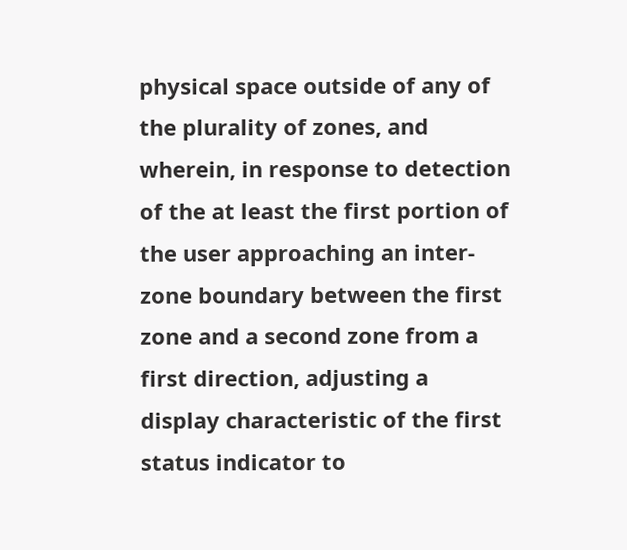physical space outside of any of the plurality of zones, and
wherein, in response to detection of the at least the first portion of the user approaching an inter-zone boundary between the first zone and a second zone from a first direction, adjusting a display characteristic of the first status indicator to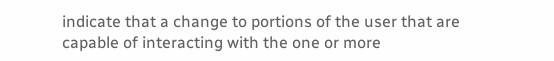indicate that a change to portions of the user that are capable of interacting with the one or more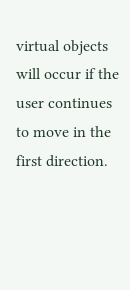virtual objects will occur if the user continues to move in the first direction.